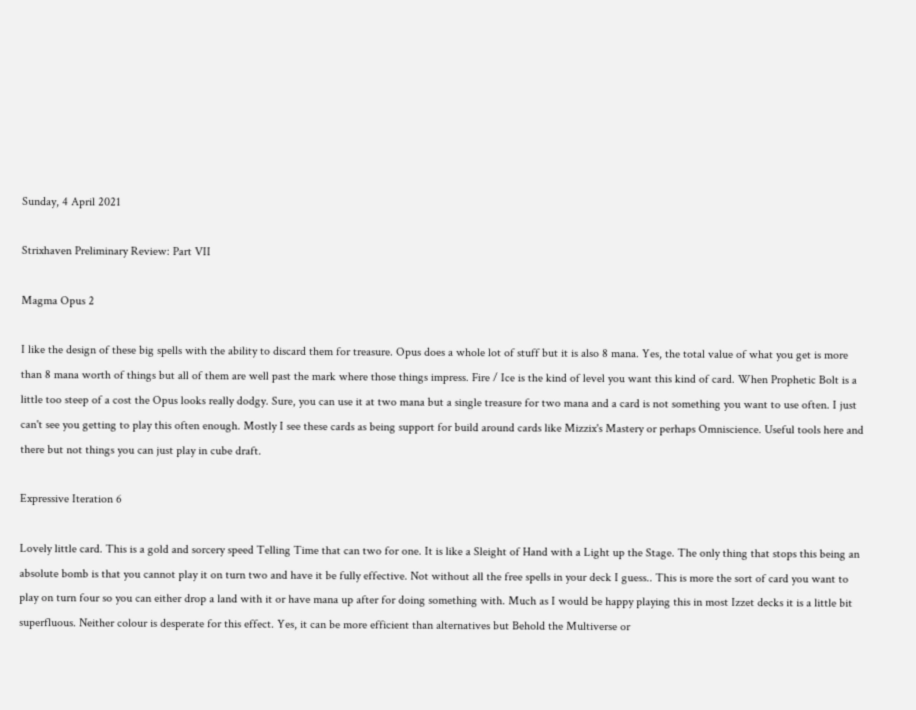Sunday, 4 April 2021

Strixhaven Preliminary Review: Part VII

Magma Opus 2

I like the design of these big spells with the ability to discard them for treasure. Opus does a whole lot of stuff but it is also 8 mana. Yes, the total value of what you get is more than 8 mana worth of things but all of them are well past the mark where those things impress. Fire / Ice is the kind of level you want this kind of card. When Prophetic Bolt is a little too steep of a cost the Opus looks really dodgy. Sure, you can use it at two mana but a single treasure for two mana and a card is not something you want to use often. I just can't see you getting to play this often enough. Mostly I see these cards as being support for build around cards like Mizzix's Mastery or perhaps Omniscience. Useful tools here and there but not things you can just play in cube draft.

Expressive Iteration 6

Lovely little card. This is a gold and sorcery speed Telling Time that can two for one. It is like a Sleight of Hand with a Light up the Stage. The only thing that stops this being an absolute bomb is that you cannot play it on turn two and have it be fully effective. Not without all the free spells in your deck I guess.. This is more the sort of card you want to play on turn four so you can either drop a land with it or have mana up after for doing something with. Much as I would be happy playing this in most Izzet decks it is a little bit superfluous. Neither colour is desperate for this effect. Yes, it can be more efficient than alternatives but Behold the Multiverse or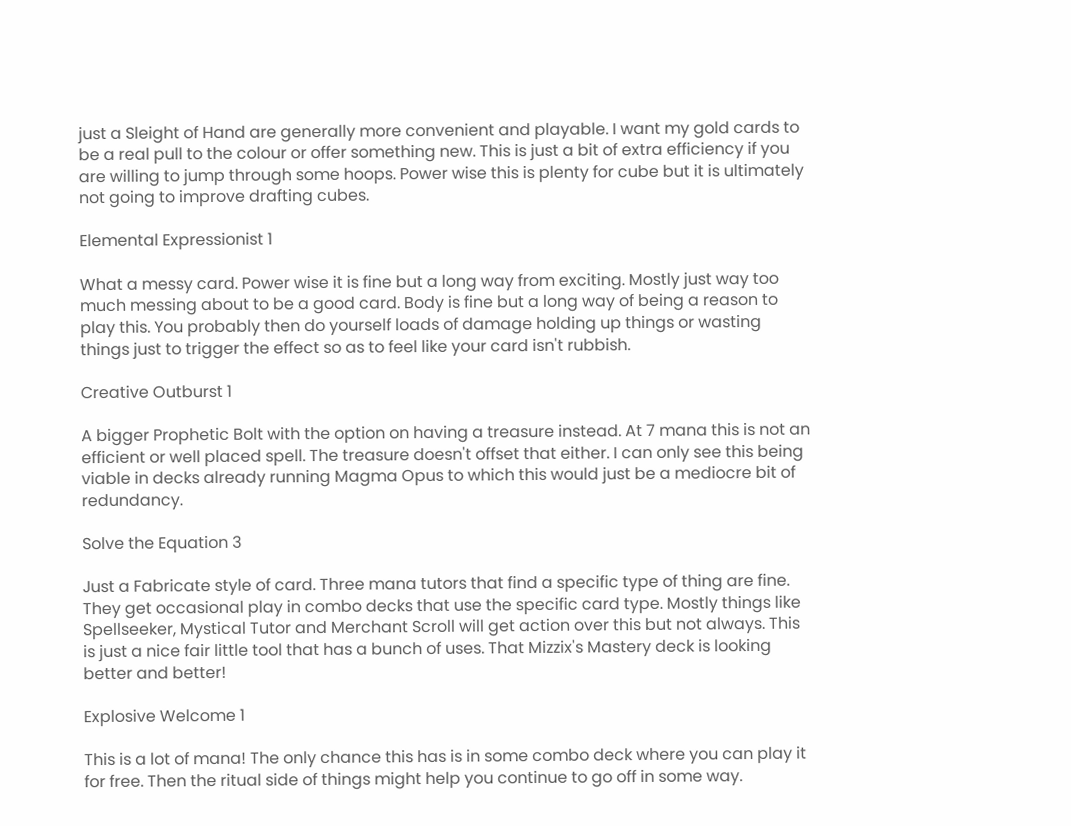just a Sleight of Hand are generally more convenient and playable. I want my gold cards to be a real pull to the colour or offer something new. This is just a bit of extra efficiency if you are willing to jump through some hoops. Power wise this is plenty for cube but it is ultimately not going to improve drafting cubes.

Elemental Expressionist 1

What a messy card. Power wise it is fine but a long way from exciting. Mostly just way too much messing about to be a good card. Body is fine but a long way of being a reason to play this. You probably then do yourself loads of damage holding up things or wasting things just to trigger the effect so as to feel like your card isn't rubbish.

Creative Outburst 1

A bigger Prophetic Bolt with the option on having a treasure instead. At 7 mana this is not an efficient or well placed spell. The treasure doesn't offset that either. I can only see this being viable in decks already running Magma Opus to which this would just be a mediocre bit of redundancy.

Solve the Equation 3

Just a Fabricate style of card. Three mana tutors that find a specific type of thing are fine. They get occasional play in combo decks that use the specific card type. Mostly things like Spellseeker, Mystical Tutor and Merchant Scroll will get action over this but not always. This is just a nice fair little tool that has a bunch of uses. That Mizzix's Mastery deck is looking better and better!

Explosive Welcome 1

This is a lot of mana! The only chance this has is in some combo deck where you can play it for free. Then the ritual side of things might help you continue to go off in some way.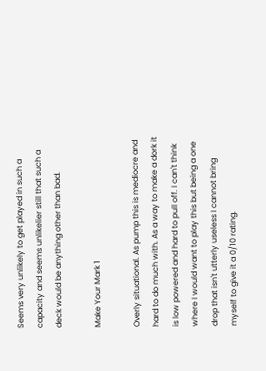Seems very unlikely to get played in such a capacity and seems unlikelier still that such a deck would be anything other than bad.

Make Your Mark 1

Overly situational. As pump this is mediocre and hard to do much with. As a way to make a dork it is low powered and hard to pull off. I can't think where I would want to play this but being a one drop that isn't utterly useless I cannot bring myself to give it a 0/10 rating.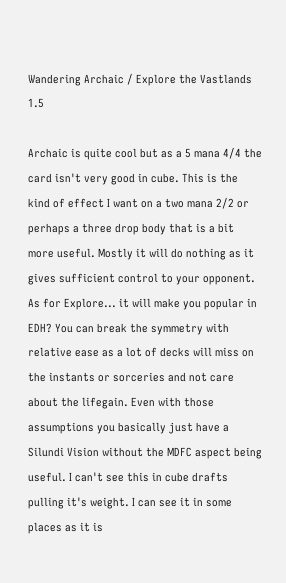Wandering Archaic / Explore the Vastlands 1.5

Archaic is quite cool but as a 5 mana 4/4 the card isn't very good in cube. This is the kind of effect I want on a two mana 2/2 or perhaps a three drop body that is a bit more useful. Mostly it will do nothing as it gives sufficient control to your opponent. As for Explore... it will make you popular in EDH? You can break the symmetry with relative ease as a lot of decks will miss on the instants or sorceries and not care about the lifegain. Even with those assumptions you basically just have a Silundi Vision without the MDFC aspect being useful. I can't see this in cube drafts pulling it's weight. I can see it in some places as it is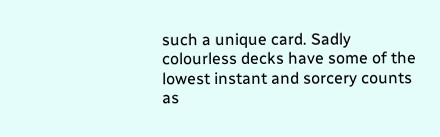such a unique card. Sadly colourless decks have some of the lowest instant and sorcery counts as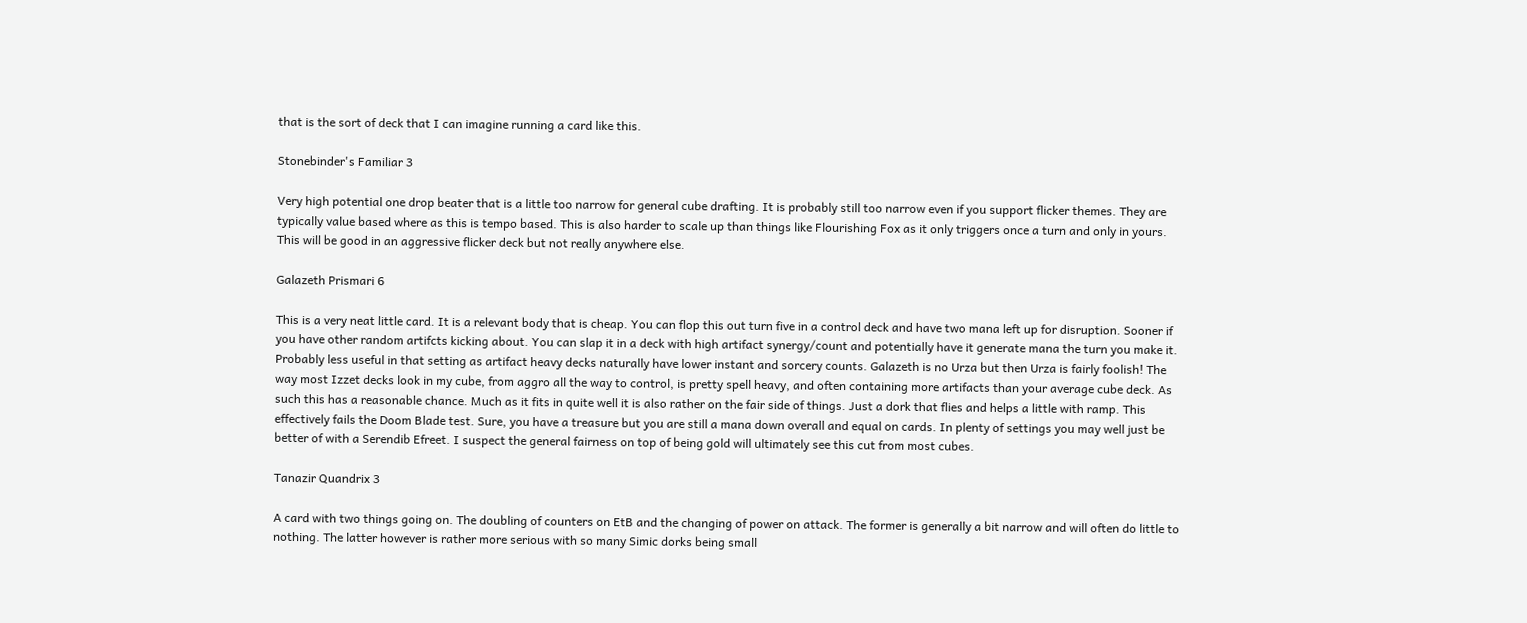that is the sort of deck that I can imagine running a card like this.

Stonebinder's Familiar 3

Very high potential one drop beater that is a little too narrow for general cube drafting. It is probably still too narrow even if you support flicker themes. They are typically value based where as this is tempo based. This is also harder to scale up than things like Flourishing Fox as it only triggers once a turn and only in yours. This will be good in an aggressive flicker deck but not really anywhere else.

Galazeth Prismari 6

This is a very neat little card. It is a relevant body that is cheap. You can flop this out turn five in a control deck and have two mana left up for disruption. Sooner if you have other random artifcts kicking about. You can slap it in a deck with high artifact synergy/count and potentially have it generate mana the turn you make it. Probably less useful in that setting as artifact heavy decks naturally have lower instant and sorcery counts. Galazeth is no Urza but then Urza is fairly foolish! The way most Izzet decks look in my cube, from aggro all the way to control, is pretty spell heavy, and often containing more artifacts than your average cube deck. As such this has a reasonable chance. Much as it fits in quite well it is also rather on the fair side of things. Just a dork that flies and helps a little with ramp. This effectively fails the Doom Blade test. Sure, you have a treasure but you are still a mana down overall and equal on cards. In plenty of settings you may well just be better of with a Serendib Efreet. I suspect the general fairness on top of being gold will ultimately see this cut from most cubes.

Tanazir Quandrix 3

A card with two things going on. The doubling of counters on EtB and the changing of power on attack. The former is generally a bit narrow and will often do little to nothing. The latter however is rather more serious with so many Simic dorks being small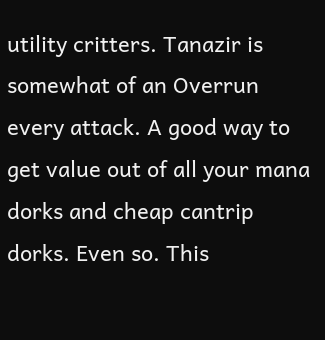utility critters. Tanazir is somewhat of an Overrun every attack. A good way to get value out of all your mana dorks and cheap cantrip dorks. Even so. This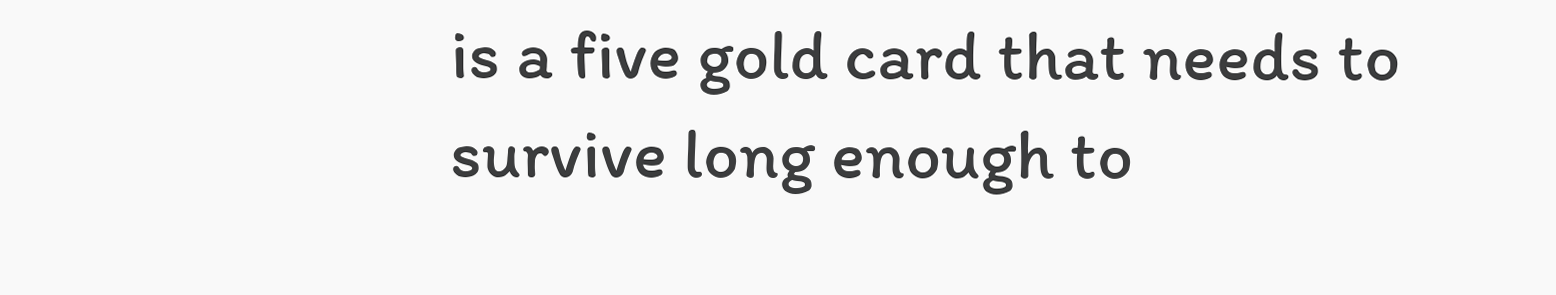is a five gold card that needs to survive long enough to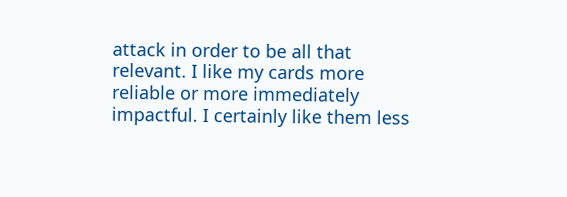attack in order to be all that relevant. I like my cards more reliable or more immediately impactful. I certainly like them less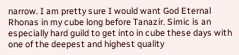narrow. I am pretty sure I would want God Eternal Rhonas in my cube long before Tanazir. Simic is an especially hard guild to get into in cube these days with one of the deepest and highest quality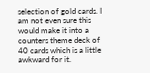selection of gold cards. I am not even sure this would make it into a counters theme deck of 40 cards which is a little awkward for it.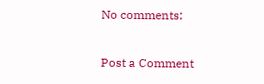No comments:

Post a Comment